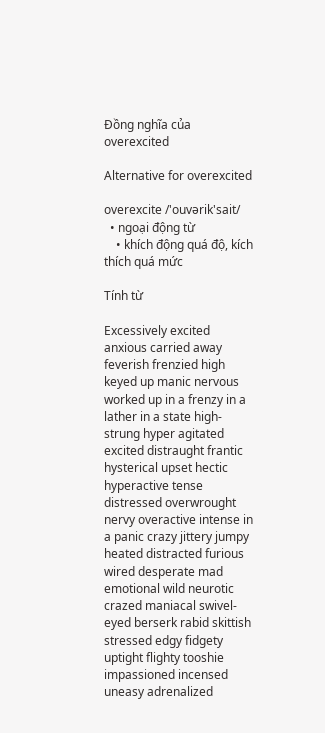Đồng nghĩa của overexcited

Alternative for overexcited

overexcite /'ouvərik'sait/
  • ngoại động từ
    • khích động quá độ, kích thích quá mức

Tính từ

Excessively excited
anxious carried away feverish frenzied high keyed up manic nervous worked up in a frenzy in a lather in a state high-strung hyper agitated excited distraught frantic hysterical upset hectic hyperactive tense distressed overwrought nervy overactive intense in a panic crazy jittery jumpy heated distracted furious wired desperate mad emotional wild neurotic crazed maniacal swivel-eyed berserk rabid skittish stressed edgy fidgety uptight flighty tooshie impassioned incensed uneasy adrenalized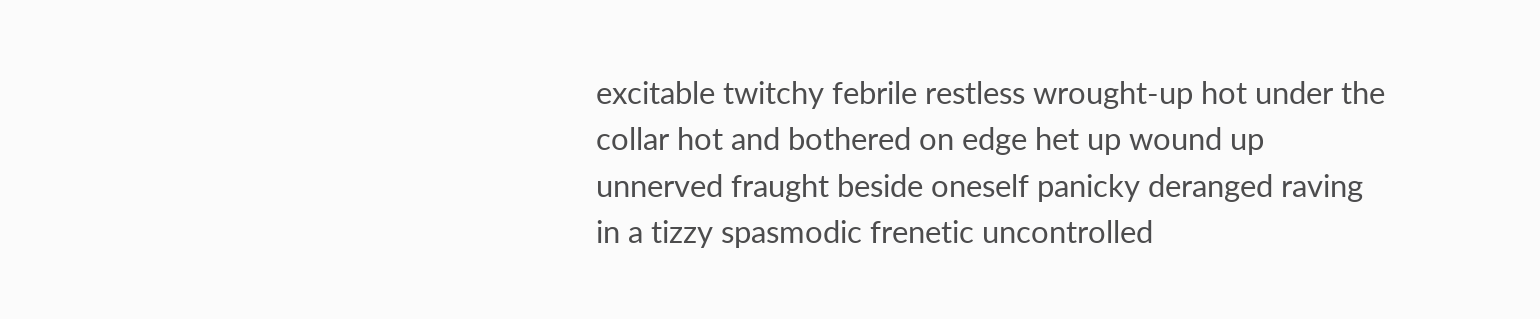excitable twitchy febrile restless wrought-up hot under the collar hot and bothered on edge het up wound up unnerved fraught beside oneself panicky deranged raving in a tizzy spasmodic frenetic uncontrolled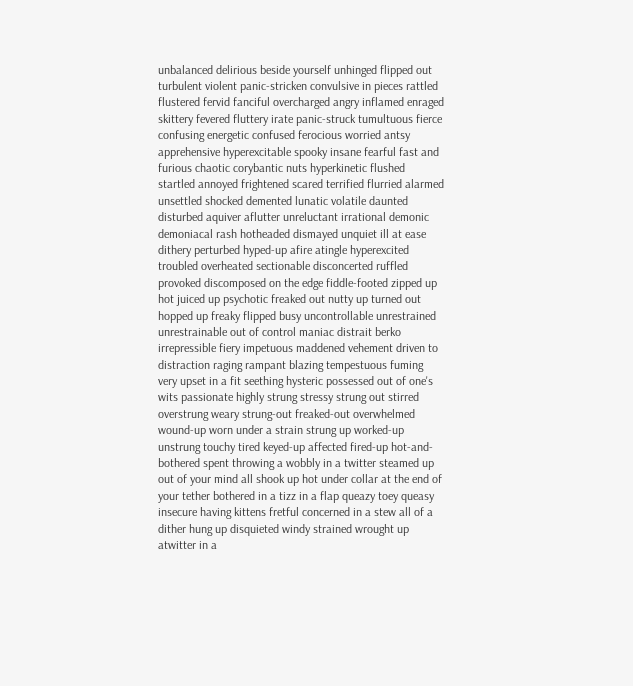unbalanced delirious beside yourself unhinged flipped out turbulent violent panic-stricken convulsive in pieces rattled flustered fervid fanciful overcharged angry inflamed enraged skittery fevered fluttery irate panic-struck tumultuous fierce confusing energetic confused ferocious worried antsy apprehensive hyperexcitable spooky insane fearful fast and furious chaotic corybantic nuts hyperkinetic flushed startled annoyed frightened scared terrified flurried alarmed unsettled shocked demented lunatic volatile daunted disturbed aquiver aflutter unreluctant irrational demonic demoniacal rash hotheaded dismayed unquiet ill at ease dithery perturbed hyped-up afire atingle hyperexcited troubled overheated sectionable disconcerted ruffled provoked discomposed on the edge fiddle-footed zipped up hot juiced up psychotic freaked out nutty up turned out hopped up freaky flipped busy uncontrollable unrestrained unrestrainable out of control maniac distrait berko irrepressible fiery impetuous maddened vehement driven to distraction raging rampant blazing tempestuous fuming very upset in a fit seething hysteric possessed out of one's wits passionate highly strung stressy strung out stirred overstrung weary strung-out freaked-out overwhelmed wound-up worn under a strain strung up worked-up unstrung touchy tired keyed-up affected fired-up hot-and-bothered spent throwing a wobbly in a twitter steamed up out of your mind all shook up hot under collar at the end of your tether bothered in a tizz in a flap queazy toey queasy insecure having kittens fretful concerned in a stew all of a dither hung up disquieted windy strained wrought up atwitter in a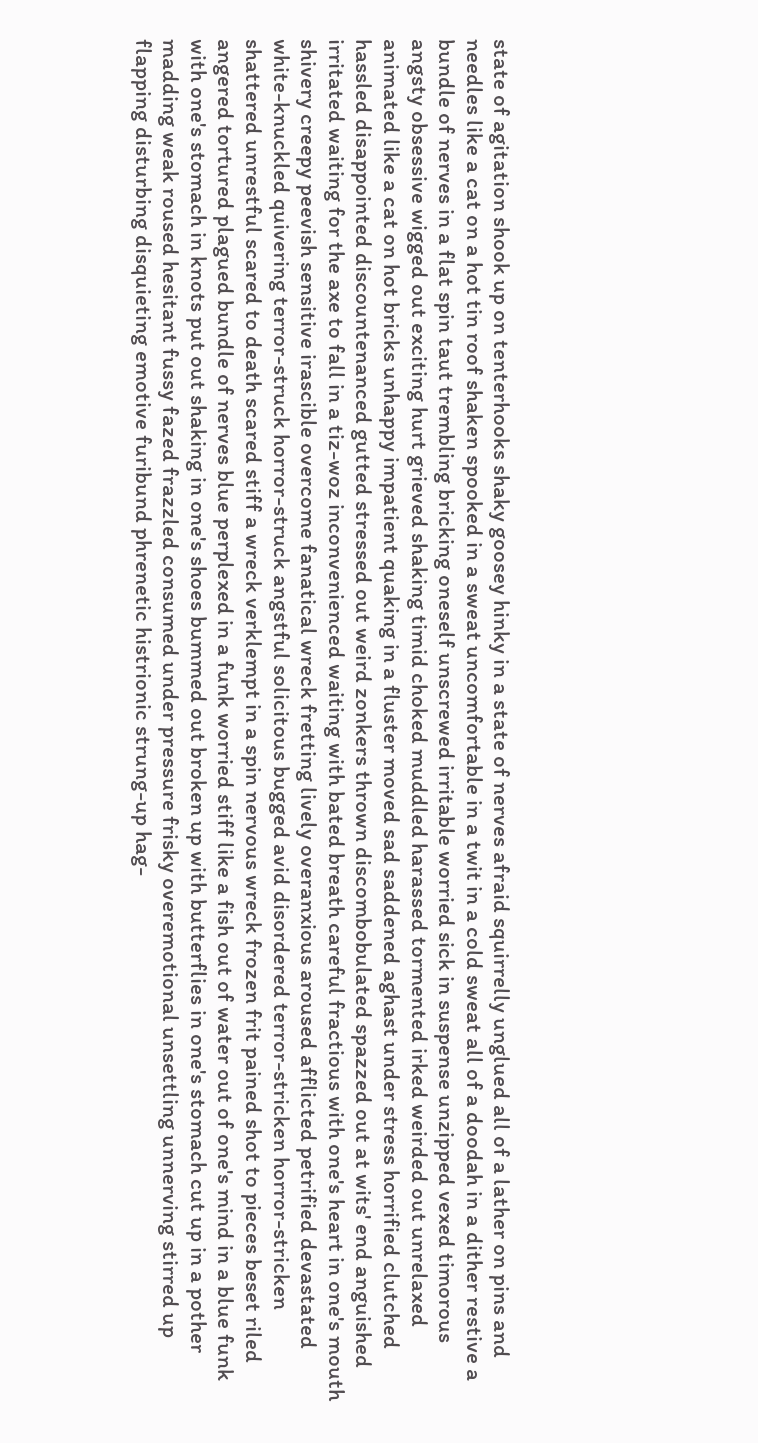state of agitation shook up on tenterhooks shaky goosey hinky in a state of nerves afraid squirrelly unglued all of a lather on pins and needles like a cat on a hot tin roof shaken spooked in a sweat uncomfortable in a twit in a cold sweat all of a doodah in a dither restive a bundle of nerves in a flat spin taut trembling bricking oneself unscrewed irritable worried sick in suspense unzipped vexed timorous angsty obsessive wigged out exciting hurt grieved shaking timid choked muddled harassed tormented irked weirded out unrelaxed animated like a cat on hot bricks unhappy impatient quaking in a fluster moved sad saddened aghast under stress horrified clutched hassled disappointed discountenanced gutted stressed out weird zonkers thrown discombobulated spazzed out at wits' end anguished irritated waiting for the axe to fall in a tiz-woz inconvenienced waiting with bated breath careful fractious with one's heart in one's mouth shivery creepy peevish sensitive irascible overcome fanatical wreck fretting lively overanxious aroused afflicted petrified devastated white-knuckled quivering terror-struck horror-struck angstful solicitous bugged avid disordered terror-stricken horror-stricken shattered unrestful scared to death scared stiff a wreck verklempt in a spin nervous wreck frozen frit pained shot to pieces beset riled angered tortured plagued bundle of nerves blue perplexed in a funk worried stiff like a fish out of water out of one's mind in a blue funk with one's stomach in knots put out shaking in one's shoes bummed out broken up with butterflies in one's stomach cut up in a pother madding weak roused hesitant fussy fazed frazzled consumed under pressure frisky overemotional unsettling unnerving stirred up flapping disturbing disquieting emotive furibund phrenetic histrionic strung-up hag-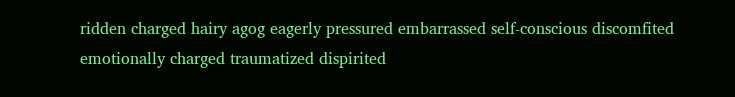ridden charged hairy agog eagerly pressured embarrassed self-conscious discomfited emotionally charged traumatized dispirited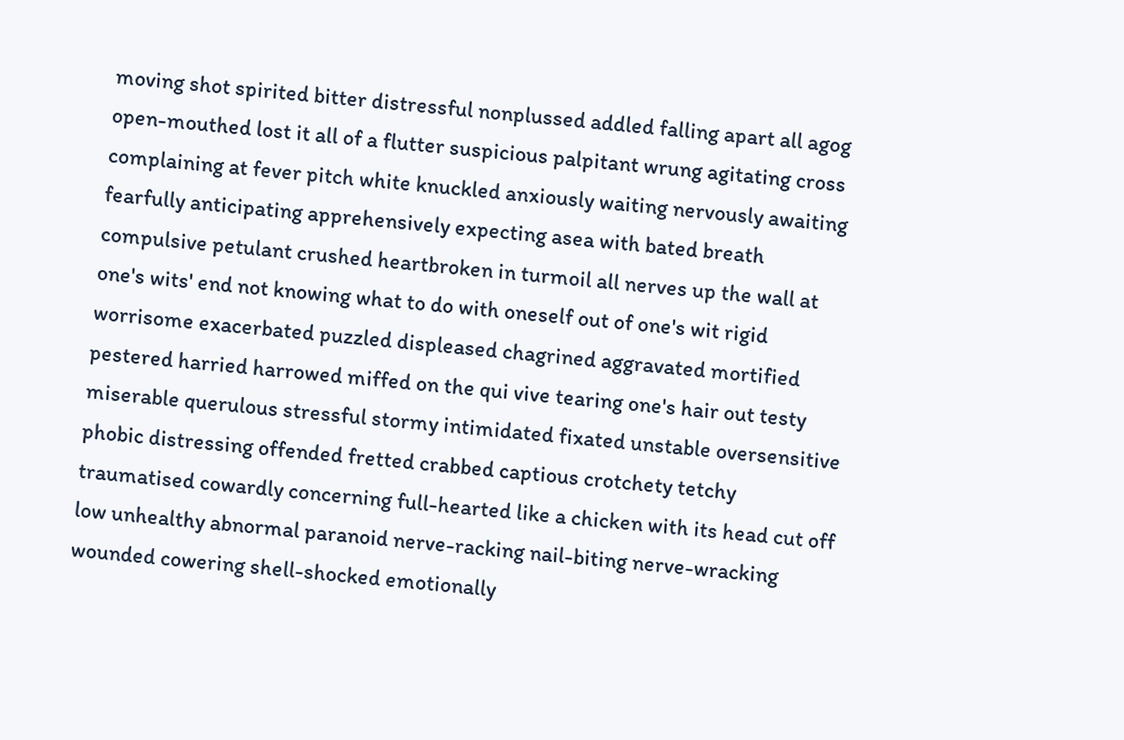moving shot spirited bitter distressful nonplussed addled falling apart all agog open-mouthed lost it all of a flutter suspicious palpitant wrung agitating cross complaining at fever pitch white knuckled anxiously waiting nervously awaiting fearfully anticipating apprehensively expecting asea with bated breath compulsive petulant crushed heartbroken in turmoil all nerves up the wall at one's wits' end not knowing what to do with oneself out of one's wit rigid worrisome exacerbated puzzled displeased chagrined aggravated mortified pestered harried harrowed miffed on the qui vive tearing one's hair out testy miserable querulous stressful stormy intimidated fixated unstable oversensitive phobic distressing offended fretted crabbed captious crotchety tetchy traumatised cowardly concerning full-hearted like a chicken with its head cut off low unhealthy abnormal paranoid nerve-racking nail-biting nerve-wracking wounded cowering shell-shocked emotionally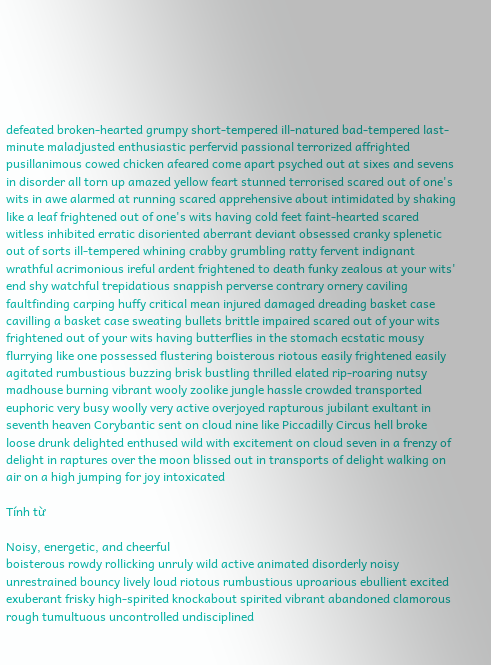defeated broken-hearted grumpy short-tempered ill-natured bad-tempered last-minute maladjusted enthusiastic perfervid passional terrorized affrighted pusillanimous cowed chicken afeared come apart psyched out at sixes and sevens in disorder all torn up amazed yellow feart stunned terrorised scared out of one's wits in awe alarmed at running scared apprehensive about intimidated by shaking like a leaf frightened out of one's wits having cold feet faint-hearted scared witless inhibited erratic disoriented aberrant deviant obsessed cranky splenetic out of sorts ill-tempered whining crabby grumbling ratty fervent indignant wrathful acrimonious ireful ardent frightened to death funky zealous at your wits' end shy watchful trepidatious snappish perverse contrary ornery caviling faultfinding carping huffy critical mean injured damaged dreading basket case cavilling a basket case sweating bullets brittle impaired scared out of your wits frightened out of your wits having butterflies in the stomach ecstatic mousy flurrying like one possessed flustering boisterous riotous easily frightened easily agitated rumbustious buzzing brisk bustling thrilled elated rip-roaring nutsy madhouse burning vibrant wooly zoolike jungle hassle crowded transported euphoric very busy woolly very active overjoyed rapturous jubilant exultant in seventh heaven Corybantic sent on cloud nine like Piccadilly Circus hell broke loose drunk delighted enthused wild with excitement on cloud seven in a frenzy of delight in raptures over the moon blissed out in transports of delight walking on air on a high jumping for joy intoxicated

Tính từ

Noisy, energetic, and cheerful
boisterous rowdy rollicking unruly wild active animated disorderly noisy unrestrained bouncy lively loud riotous rumbustious uproarious ebullient excited exuberant frisky high-spirited knockabout spirited vibrant abandoned clamorous rough tumultuous uncontrolled undisciplined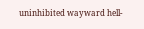uninhibited wayward hell-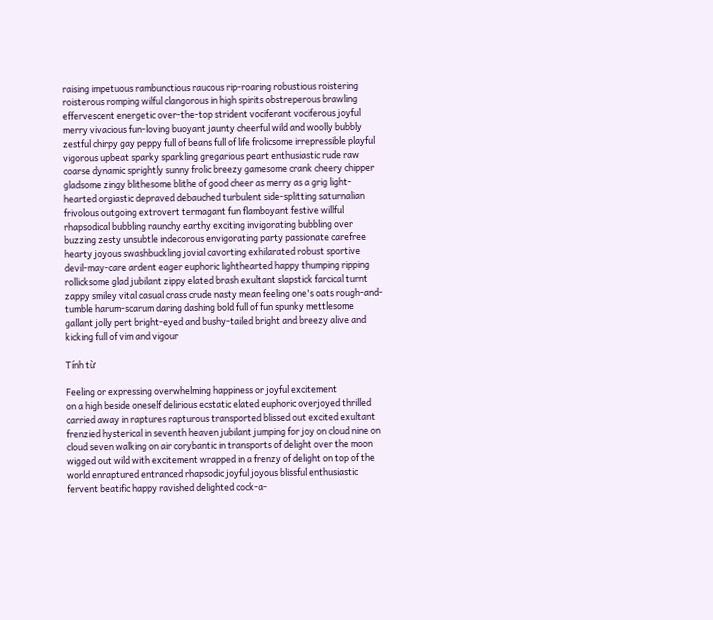raising impetuous rambunctious raucous rip-roaring robustious roistering roisterous romping wilful clangorous in high spirits obstreperous brawling effervescent energetic over-the-top strident vociferant vociferous joyful merry vivacious fun-loving buoyant jaunty cheerful wild and woolly bubbly zestful chirpy gay peppy full of beans full of life frolicsome irrepressible playful vigorous upbeat sparky sparkling gregarious peart enthusiastic rude raw coarse dynamic sprightly sunny frolic breezy gamesome crank cheery chipper gladsome zingy blithesome blithe of good cheer as merry as a grig light-hearted orgiastic depraved debauched turbulent side-splitting saturnalian frivolous outgoing extrovert termagant fun flamboyant festive willful rhapsodical bubbling raunchy earthy exciting invigorating bubbling over buzzing zesty unsubtle indecorous envigorating party passionate carefree hearty joyous swashbuckling jovial cavorting exhilarated robust sportive devil-may-care ardent eager euphoric lighthearted happy thumping ripping rollicksome glad jubilant zippy elated brash exultant slapstick farcical turnt zappy smiley vital casual crass crude nasty mean feeling one's oats rough-and-tumble harum-scarum daring dashing bold full of fun spunky mettlesome gallant jolly pert bright-eyed and bushy-tailed bright and breezy alive and kicking full of vim and vigour

Tính từ

Feeling or expressing overwhelming happiness or joyful excitement
on a high beside oneself delirious ecstatic elated euphoric overjoyed thrilled carried away in raptures rapturous transported blissed out excited exultant frenzied hysterical in seventh heaven jubilant jumping for joy on cloud nine on cloud seven walking on air corybantic in transports of delight over the moon wigged out wild with excitement wrapped in a frenzy of delight on top of the world enraptured entranced rhapsodic joyful joyous blissful enthusiastic fervent beatific happy ravished delighted cock-a-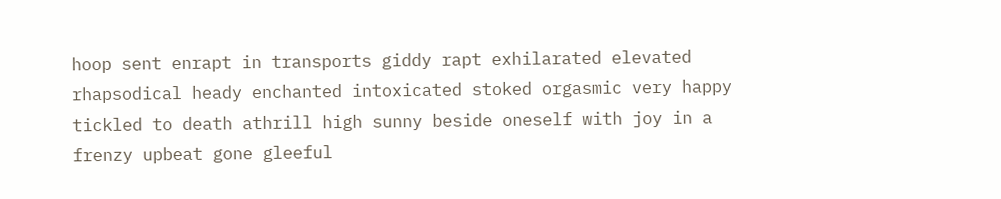hoop sent enrapt in transports giddy rapt exhilarated elevated rhapsodical heady enchanted intoxicated stoked orgasmic very happy tickled to death athrill high sunny beside oneself with joy in a frenzy upbeat gone gleeful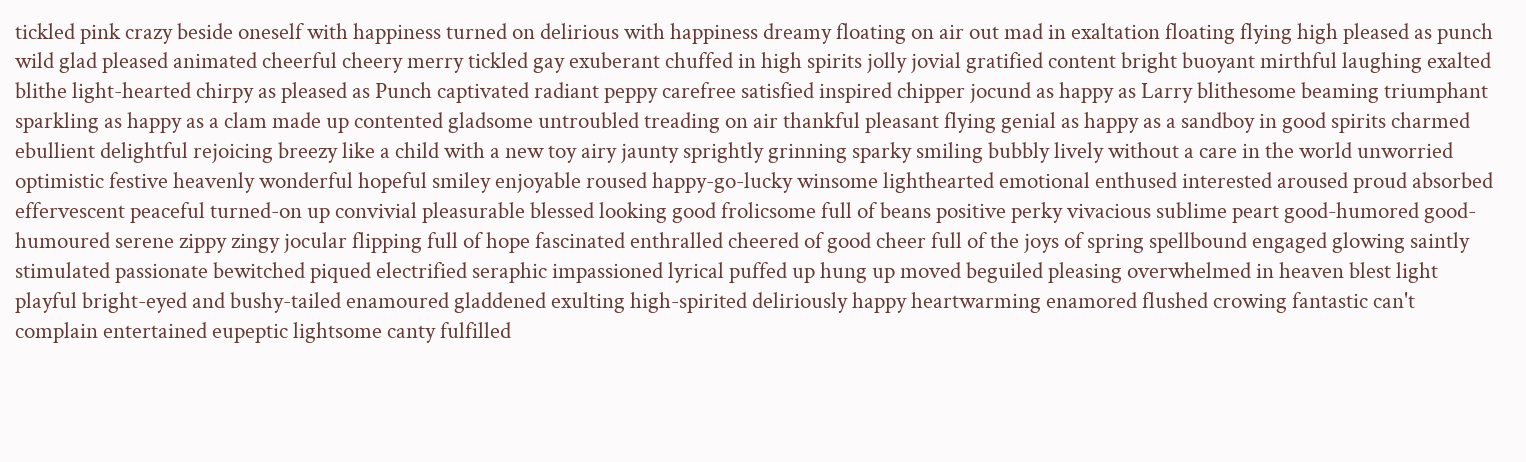tickled pink crazy beside oneself with happiness turned on delirious with happiness dreamy floating on air out mad in exaltation floating flying high pleased as punch wild glad pleased animated cheerful cheery merry tickled gay exuberant chuffed in high spirits jolly jovial gratified content bright buoyant mirthful laughing exalted blithe light-hearted chirpy as pleased as Punch captivated radiant peppy carefree satisfied inspired chipper jocund as happy as Larry blithesome beaming triumphant sparkling as happy as a clam made up contented gladsome untroubled treading on air thankful pleasant flying genial as happy as a sandboy in good spirits charmed ebullient delightful rejoicing breezy like a child with a new toy airy jaunty sprightly grinning sparky smiling bubbly lively without a care in the world unworried optimistic festive heavenly wonderful hopeful smiley enjoyable roused happy-go-lucky winsome lighthearted emotional enthused interested aroused proud absorbed effervescent peaceful turned-on up convivial pleasurable blessed looking good frolicsome full of beans positive perky vivacious sublime peart good-humored good-humoured serene zippy zingy jocular flipping full of hope fascinated enthralled cheered of good cheer full of the joys of spring spellbound engaged glowing saintly stimulated passionate bewitched piqued electrified seraphic impassioned lyrical puffed up hung up moved beguiled pleasing overwhelmed in heaven blest light playful bright-eyed and bushy-tailed enamoured gladdened exulting high-spirited deliriously happy heartwarming enamored flushed crowing fantastic can't complain entertained eupeptic lightsome canty fulfilled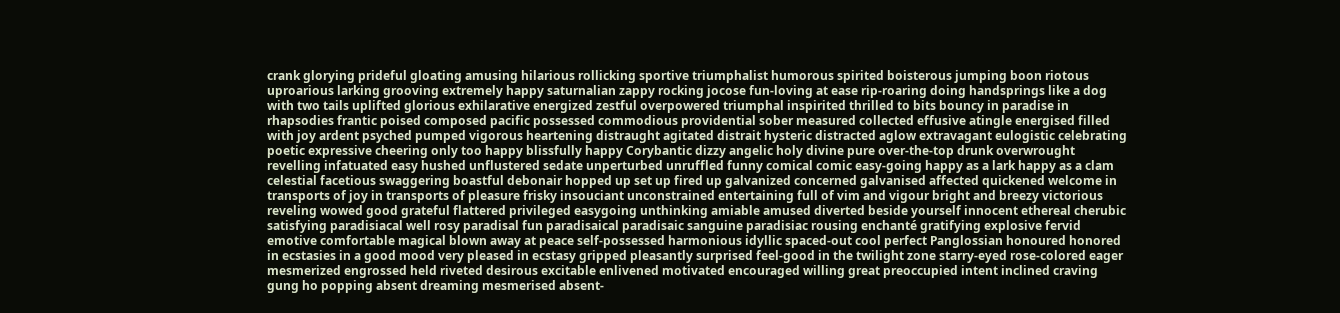crank glorying prideful gloating amusing hilarious rollicking sportive triumphalist humorous spirited boisterous jumping boon riotous uproarious larking grooving extremely happy saturnalian zappy rocking jocose fun-loving at ease rip-roaring doing handsprings like a dog with two tails uplifted glorious exhilarative energized zestful overpowered triumphal inspirited thrilled to bits bouncy in paradise in rhapsodies frantic poised composed pacific possessed commodious providential sober measured collected effusive atingle energised filled with joy ardent psyched pumped vigorous heartening distraught agitated distrait hysteric distracted aglow extravagant eulogistic celebrating poetic expressive cheering only too happy blissfully happy Corybantic dizzy angelic holy divine pure over-the-top drunk overwrought revelling infatuated easy hushed unflustered sedate unperturbed unruffled funny comical comic easy-going happy as a lark happy as a clam celestial facetious swaggering boastful debonair hopped up set up fired up galvanized concerned galvanised affected quickened welcome in transports of joy in transports of pleasure frisky insouciant unconstrained entertaining full of vim and vigour bright and breezy victorious reveling wowed good grateful flattered privileged easygoing unthinking amiable amused diverted beside yourself innocent ethereal cherubic satisfying paradisiacal well rosy paradisal fun paradisaical paradisaic sanguine paradisiac rousing enchanté gratifying explosive fervid emotive comfortable magical blown away at peace self-possessed harmonious idyllic spaced-out cool perfect Panglossian honoured honored in ecstasies in a good mood very pleased in ecstasy gripped pleasantly surprised feel-good in the twilight zone starry-eyed rose-colored eager mesmerized engrossed held riveted desirous excitable enlivened motivated encouraged willing great preoccupied intent inclined craving gung ho popping absent dreaming mesmerised absent-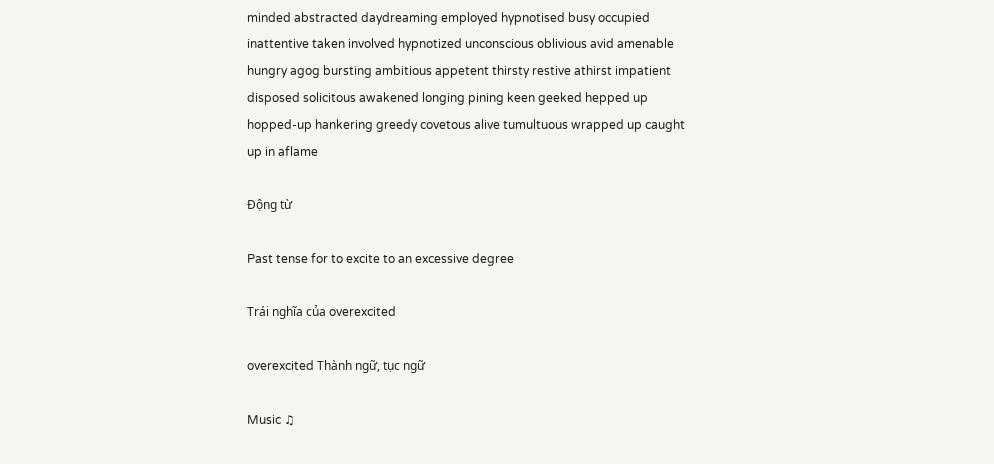minded abstracted daydreaming employed hypnotised busy occupied inattentive taken involved hypnotized unconscious oblivious avid amenable hungry agog bursting ambitious appetent thirsty restive athirst impatient disposed solicitous awakened longing pining keen geeked hepped up hopped-up hankering greedy covetous alive tumultuous wrapped up caught up in aflame

Động từ

Past tense for to excite to an excessive degree

Trái nghĩa của overexcited

overexcited Thành ngữ, tục ngữ

Music ♫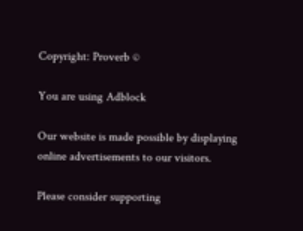Copyright: Proverb ©

You are using Adblock

Our website is made possible by displaying online advertisements to our visitors.

Please consider supporting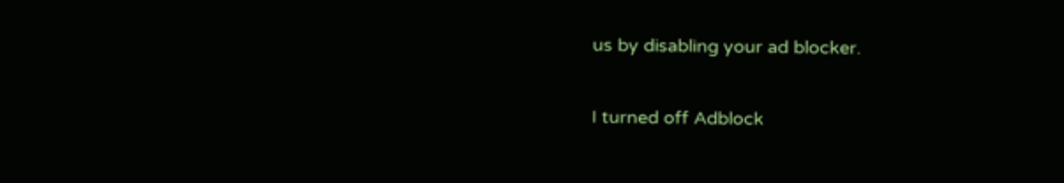us by disabling your ad blocker.

I turned off Adblock